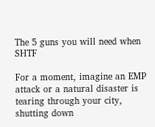The 5 guns you will need when SHTF

For a moment, imagine an EMP attack or a natural disaster is tearing through your city, shutting down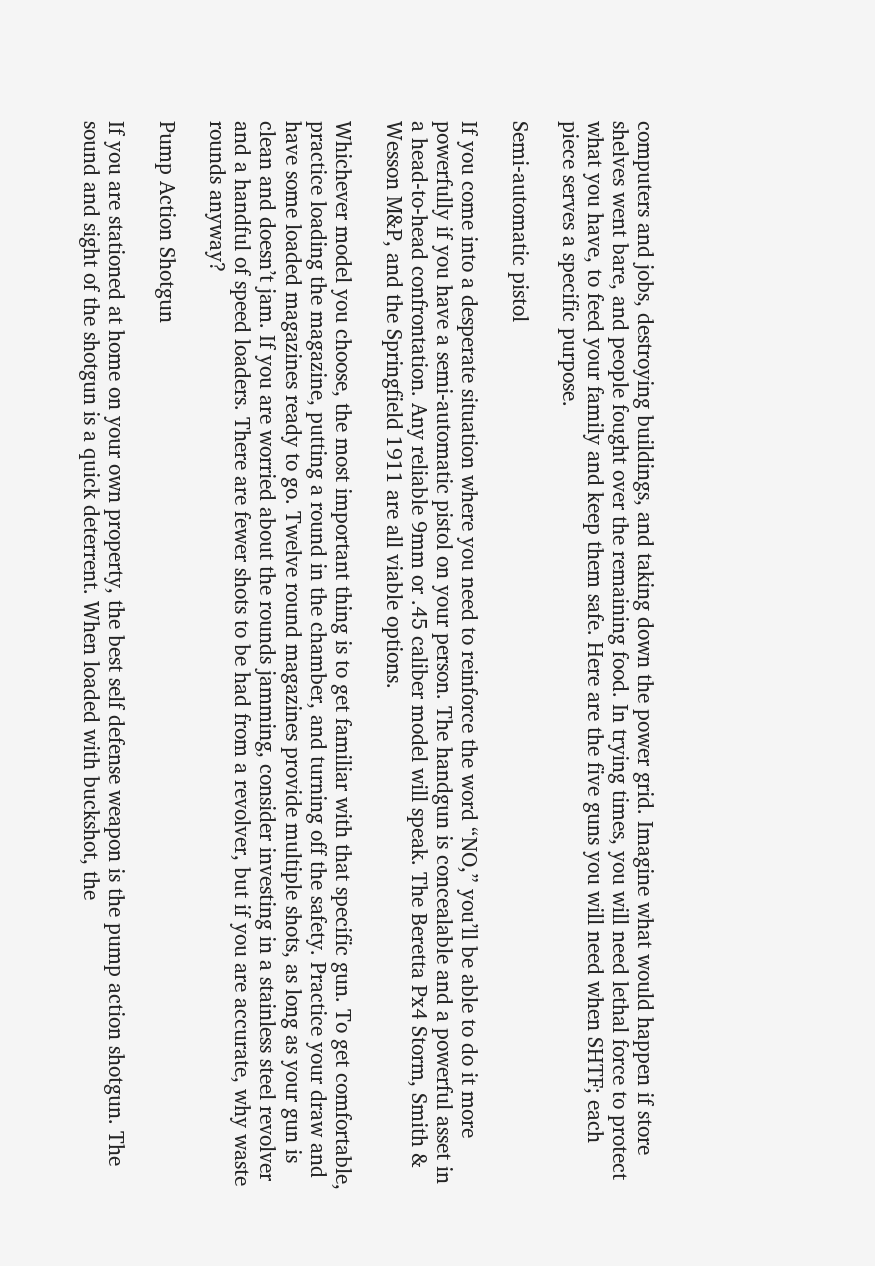computers and jobs, destroying buildings, and taking down the power grid. Imagine what would happen if store shelves went bare, and people fought over the remaining food. In trying times, you will need lethal force to protect what you have, to feed your family and keep them safe. Here are the five guns you will need when SHTF; each piece serves a specific purpose.

Semi-automatic pistol

If you come into a desperate situation where you need to reinforce the word “NO,” you’ll be able to do it more powerfully if you have a semi-automatic pistol on your person. The handgun is concealable and a powerful asset in a head-to-head confrontation. Any reliable 9mm or .45 caliber model will speak. The Beretta Px4 Storm, Smith & Wesson M&P, and the Springfield 1911 are all viable options.

Whichever model you choose, the most important thing is to get familiar with that specific gun. To get comfortable, practice loading the magazine, putting a round in the chamber, and turning off the safety. Practice your draw and have some loaded magazines ready to go. Twelve round magazines provide multiple shots, as long as your gun is clean and doesn’t jam. If you are worried about the rounds jamming, consider investing in a stainless steel revolver and a handful of speed loaders. There are fewer shots to be had from a revolver, but if you are accurate, why waste rounds anyway?

Pump Action Shotgun

If you are stationed at home on your own property, the best self defense weapon is the pump action shotgun. The sound and sight of the shotgun is a quick deterrent. When loaded with buckshot, the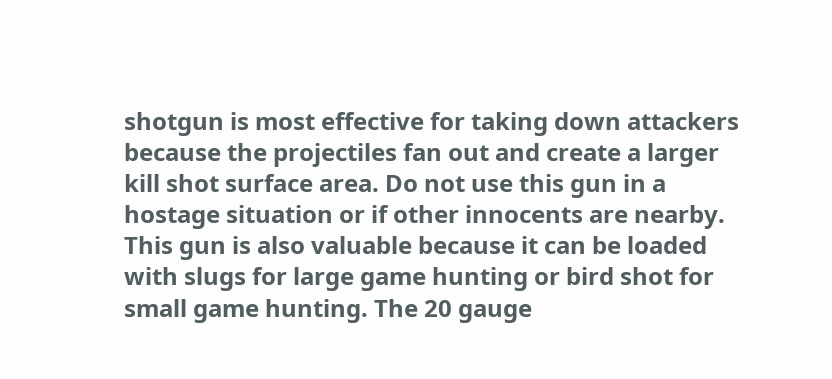shotgun is most effective for taking down attackers because the projectiles fan out and create a larger kill shot surface area. Do not use this gun in a hostage situation or if other innocents are nearby. This gun is also valuable because it can be loaded with slugs for large game hunting or bird shot for small game hunting. The 20 gauge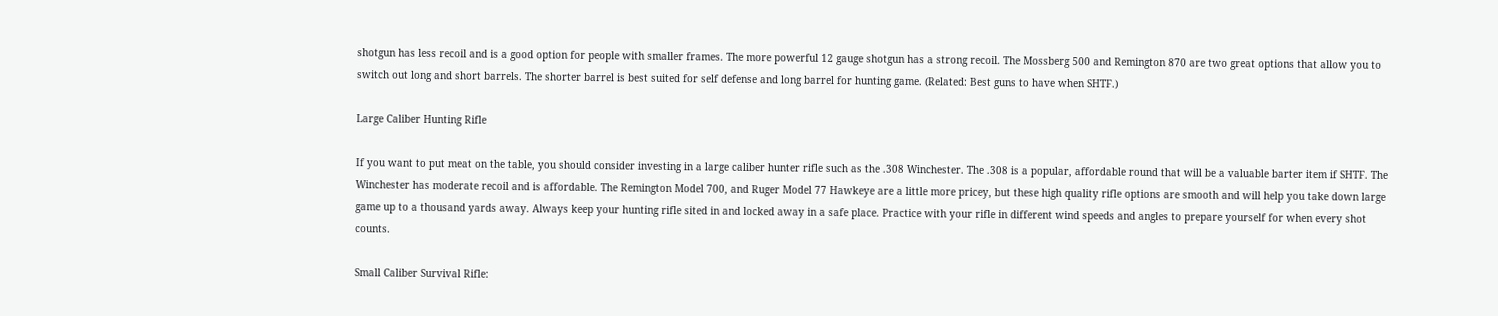shotgun has less recoil and is a good option for people with smaller frames. The more powerful 12 gauge shotgun has a strong recoil. The Mossberg 500 and Remington 870 are two great options that allow you to switch out long and short barrels. The shorter barrel is best suited for self defense and long barrel for hunting game. (Related: Best guns to have when SHTF.)

Large Caliber Hunting Rifle

If you want to put meat on the table, you should consider investing in a large caliber hunter rifle such as the .308 Winchester. The .308 is a popular, affordable round that will be a valuable barter item if SHTF. The Winchester has moderate recoil and is affordable. The Remington Model 700, and Ruger Model 77 Hawkeye are a little more pricey, but these high quality rifle options are smooth and will help you take down large game up to a thousand yards away. Always keep your hunting rifle sited in and locked away in a safe place. Practice with your rifle in different wind speeds and angles to prepare yourself for when every shot counts.

Small Caliber Survival Rifle: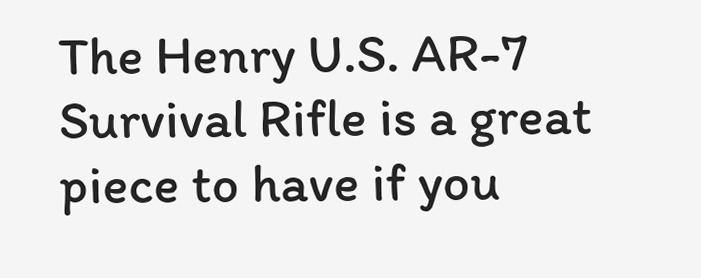The Henry U.S. AR-7 Survival Rifle is a great piece to have if you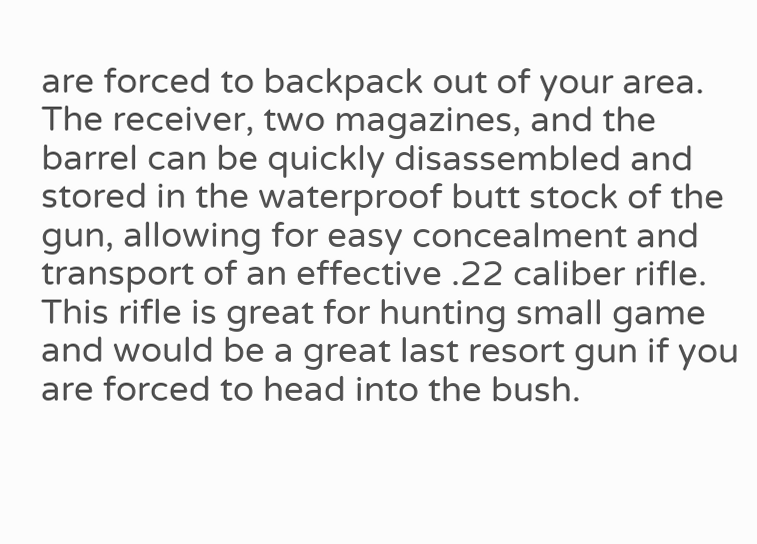are forced to backpack out of your area. The receiver, two magazines, and the barrel can be quickly disassembled and stored in the waterproof butt stock of the gun, allowing for easy concealment and transport of an effective .22 caliber rifle. This rifle is great for hunting small game and would be a great last resort gun if you are forced to head into the bush.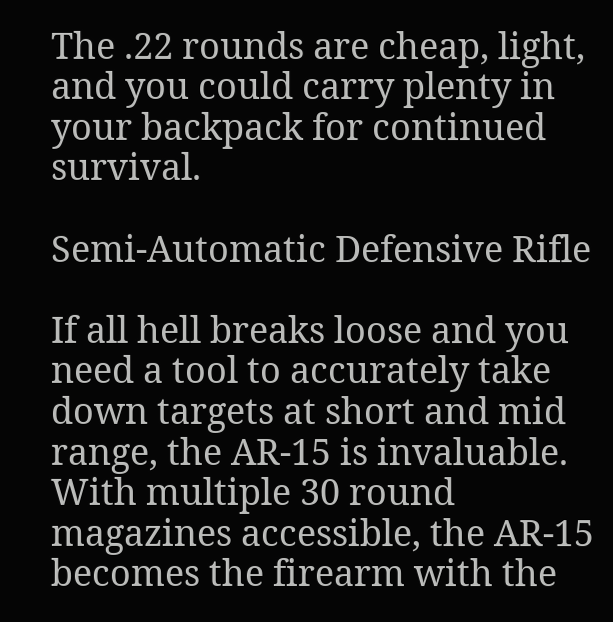The .22 rounds are cheap, light, and you could carry plenty in your backpack for continued survival.

Semi-Automatic Defensive Rifle

If all hell breaks loose and you need a tool to accurately take down targets at short and mid range, the AR-15 is invaluable. With multiple 30 round magazines accessible, the AR-15 becomes the firearm with the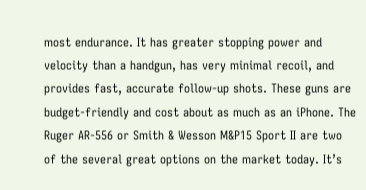most endurance. It has greater stopping power and velocity than a handgun, has very minimal recoil, and provides fast, accurate follow-up shots. These guns are budget-friendly and cost about as much as an iPhone. The Ruger AR-556 or Smith & Wesson M&P15 Sport II are two of the several great options on the market today. It’s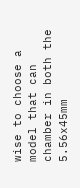wise to choose a model that can chamber in both the 5.56x45mm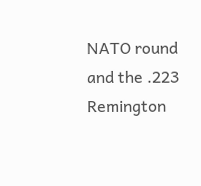NATO round and the .223 Remington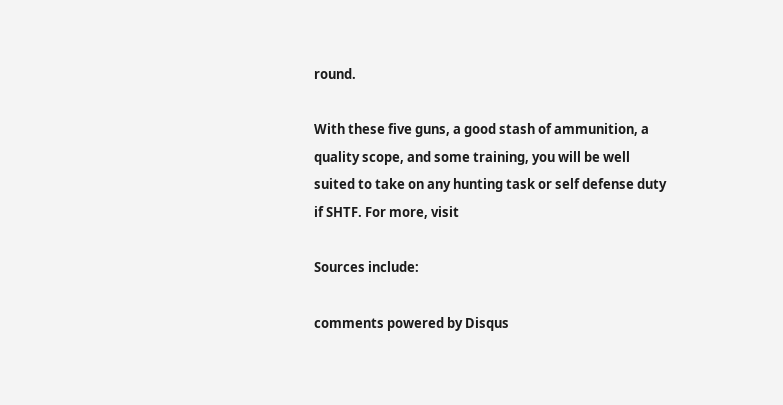round.

With these five guns, a good stash of ammunition, a quality scope, and some training, you will be well suited to take on any hunting task or self defense duty if SHTF. For more, visit

Sources include:

comments powered by Disqus